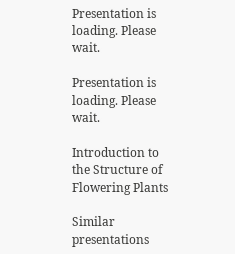Presentation is loading. Please wait.

Presentation is loading. Please wait.

Introduction to the Structure of Flowering Plants

Similar presentations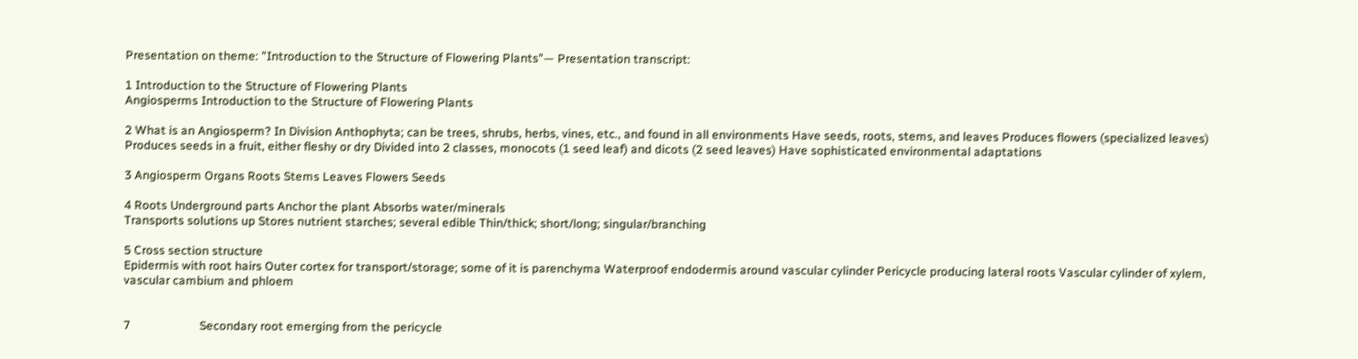Presentation on theme: "Introduction to the Structure of Flowering Plants"— Presentation transcript:

1 Introduction to the Structure of Flowering Plants
Angiosperms Introduction to the Structure of Flowering Plants

2 What is an Angiosperm? In Division Anthophyta; can be trees, shrubs, herbs, vines, etc., and found in all environments Have seeds, roots, stems, and leaves Produces flowers (specialized leaves) Produces seeds in a fruit, either fleshy or dry Divided into 2 classes, monocots (1 seed leaf) and dicots (2 seed leaves) Have sophisticated environmental adaptations

3 Angiosperm Organs Roots Stems Leaves Flowers Seeds

4 Roots Underground parts Anchor the plant Absorbs water/minerals
Transports solutions up Stores nutrient starches; several edible Thin/thick; short/long; singular/branching

5 Cross section structure
Epidermis with root hairs Outer cortex for transport/storage; some of it is parenchyma Waterproof endodermis around vascular cylinder Pericycle producing lateral roots Vascular cylinder of xylem, vascular cambium and phloem


7                       Secondary root emerging from the pericycle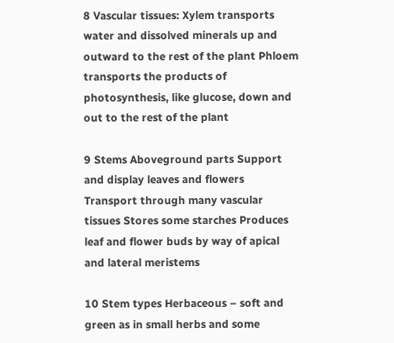8 Vascular tissues: Xylem transports water and dissolved minerals up and outward to the rest of the plant Phloem transports the products of photosynthesis, like glucose, down and out to the rest of the plant

9 Stems Aboveground parts Support and display leaves and flowers
Transport through many vascular tissues Stores some starches Produces leaf and flower buds by way of apical and lateral meristems

10 Stem types Herbaceous – soft and green as in small herbs and some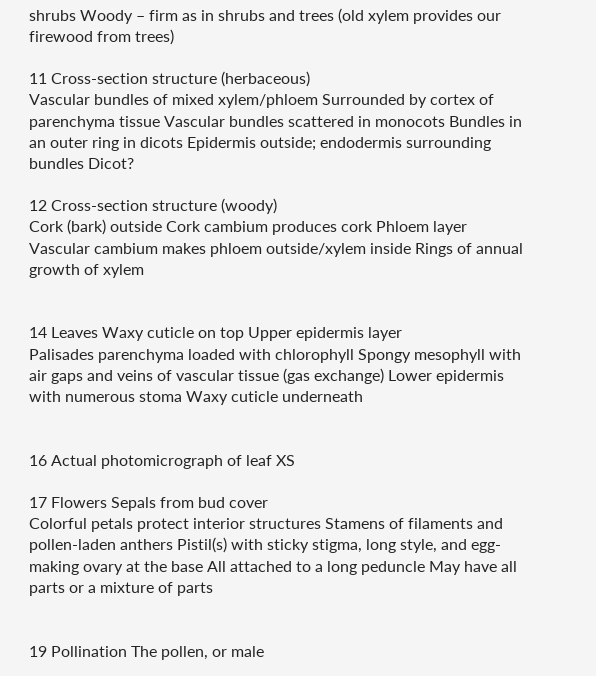shrubs Woody – firm as in shrubs and trees (old xylem provides our firewood from trees)

11 Cross-section structure (herbaceous)
Vascular bundles of mixed xylem/phloem Surrounded by cortex of parenchyma tissue Vascular bundles scattered in monocots Bundles in an outer ring in dicots Epidermis outside; endodermis surrounding bundles Dicot?

12 Cross-section structure (woody)
Cork (bark) outside Cork cambium produces cork Phloem layer Vascular cambium makes phloem outside/xylem inside Rings of annual growth of xylem


14 Leaves Waxy cuticle on top Upper epidermis layer
Palisades parenchyma loaded with chlorophyll Spongy mesophyll with air gaps and veins of vascular tissue (gas exchange) Lower epidermis with numerous stoma Waxy cuticle underneath


16 Actual photomicrograph of leaf XS

17 Flowers Sepals from bud cover
Colorful petals protect interior structures Stamens of filaments and pollen-laden anthers Pistil(s) with sticky stigma, long style, and egg-making ovary at the base All attached to a long peduncle May have all parts or a mixture of parts


19 Pollination The pollen, or male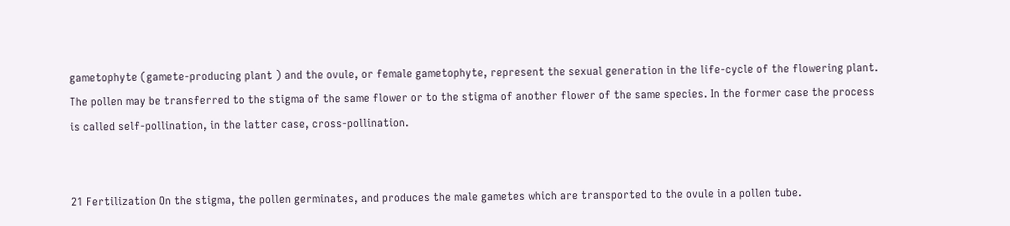gametophyte (gamete-producing plant ) and the ovule, or female gametophyte, represent the sexual generation in the life-cycle of the flowering plant. The pollen may be transferred to the stigma of the same flower or to the stigma of another flower of the same species. In the former case the process is called self-pollination, in the latter case, cross-pollination.


21 Fertilization On the stigma, the pollen germinates, and produces the male gametes which are transported to the ovule in a pollen tube.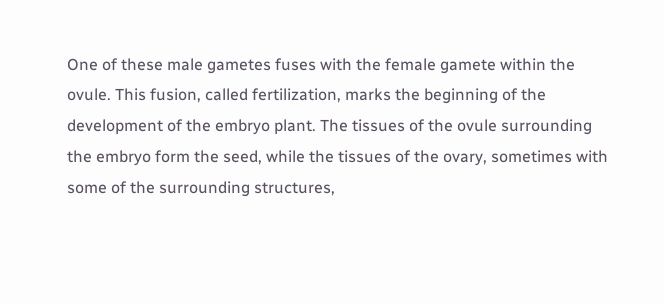One of these male gametes fuses with the female gamete within the ovule. This fusion, called fertilization, marks the beginning of the development of the embryo plant. The tissues of the ovule surrounding the embryo form the seed, while the tissues of the ovary, sometimes with some of the surrounding structures,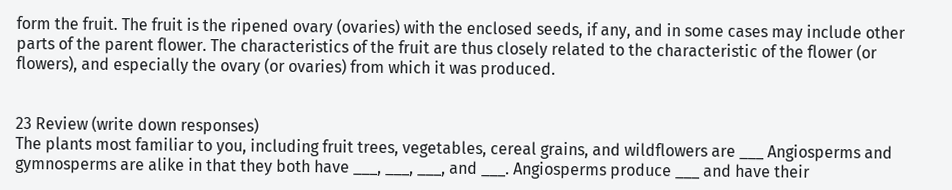form the fruit. The fruit is the ripened ovary (ovaries) with the enclosed seeds, if any, and in some cases may include other parts of the parent flower. The characteristics of the fruit are thus closely related to the characteristic of the flower (or flowers), and especially the ovary (or ovaries) from which it was produced.


23 Review (write down responses)
The plants most familiar to you, including fruit trees, vegetables, cereal grains, and wildflowers are ___ Angiosperms and gymnosperms are alike in that they both have ___, ___, ___, and ___. Angiosperms produce ___ and have their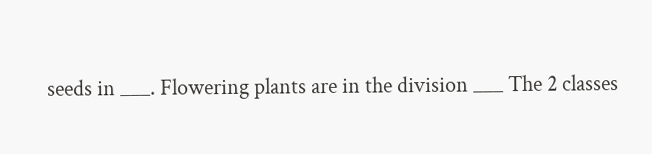seeds in ___. Flowering plants are in the division ___ The 2 classes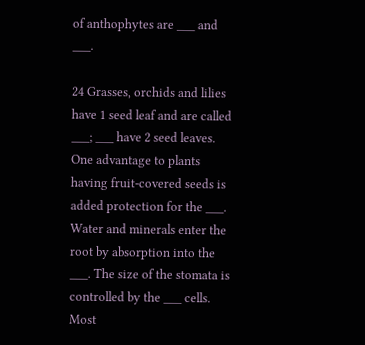of anthophytes are ___ and ___.

24 Grasses, orchids and lilies have 1 seed leaf and are called ___; ___ have 2 seed leaves. One advantage to plants having fruit-covered seeds is added protection for the ___. Water and minerals enter the root by absorption into the ___. The size of the stomata is controlled by the ___ cells. Most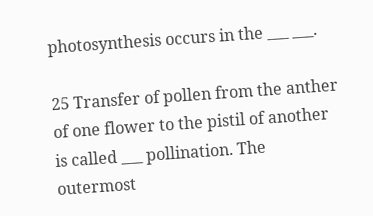photosynthesis occurs in the ___ ___.

25 Transfer of pollen from the anther of one flower to the pistil of another is called ___ pollination. The outermost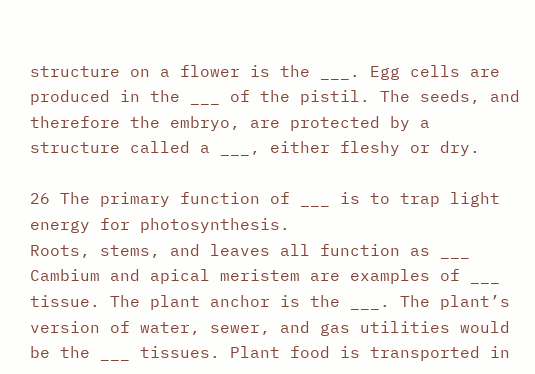structure on a flower is the ___. Egg cells are produced in the ___ of the pistil. The seeds, and therefore the embryo, are protected by a structure called a ___, either fleshy or dry.

26 The primary function of ___ is to trap light energy for photosynthesis.
Roots, stems, and leaves all function as ___ Cambium and apical meristem are examples of ___ tissue. The plant anchor is the ___. The plant’s version of water, sewer, and gas utilities would be the ___ tissues. Plant food is transported in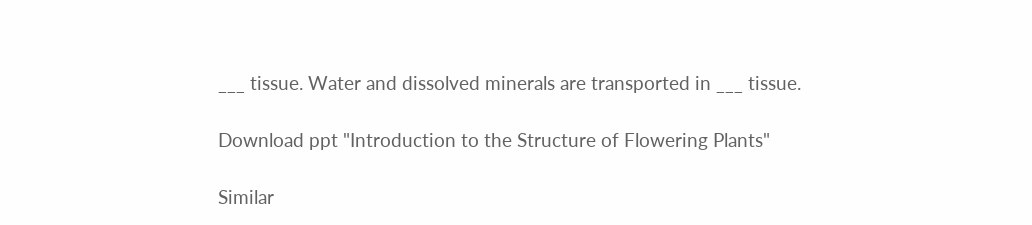___ tissue. Water and dissolved minerals are transported in ___ tissue.

Download ppt "Introduction to the Structure of Flowering Plants"

Similar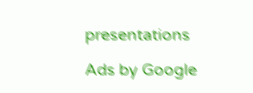presentations

Ads by Google